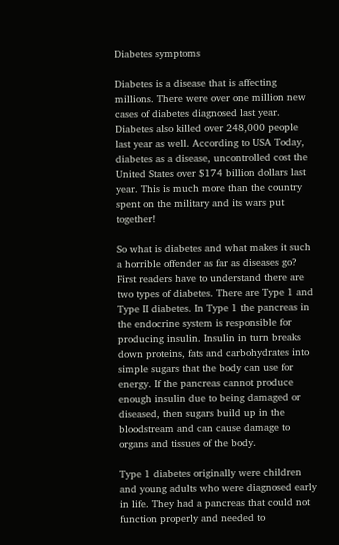Diabetes symptoms

Diabetes is a disease that is affecting millions. There were over one million new cases of diabetes diagnosed last year. Diabetes also killed over 248,000 people last year as well. According to USA Today, diabetes as a disease, uncontrolled cost the United States over $174 billion dollars last year. This is much more than the country spent on the military and its wars put together!

So what is diabetes and what makes it such a horrible offender as far as diseases go? First readers have to understand there are two types of diabetes. There are Type 1 and Type II diabetes. In Type 1 the pancreas in the endocrine system is responsible for producing insulin. Insulin in turn breaks down proteins, fats and carbohydrates into simple sugars that the body can use for energy. If the pancreas cannot produce enough insulin due to being damaged or diseased, then sugars build up in the bloodstream and can cause damage to organs and tissues of the body.

Type 1 diabetes originally were children and young adults who were diagnosed early in life. They had a pancreas that could not function properly and needed to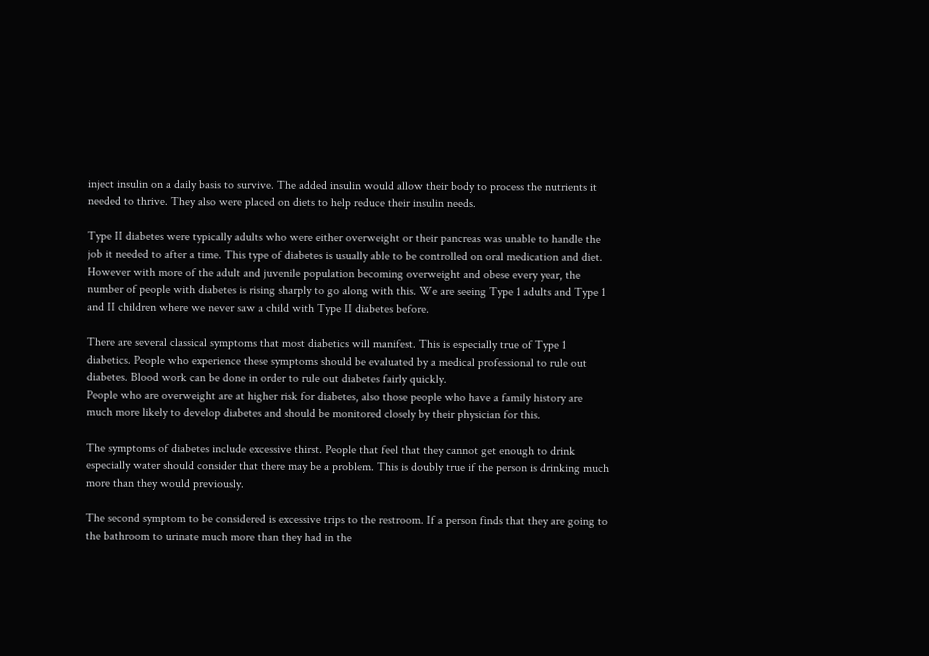inject insulin on a daily basis to survive. The added insulin would allow their body to process the nutrients it needed to thrive. They also were placed on diets to help reduce their insulin needs.

Type II diabetes were typically adults who were either overweight or their pancreas was unable to handle the job it needed to after a time. This type of diabetes is usually able to be controlled on oral medication and diet. However with more of the adult and juvenile population becoming overweight and obese every year, the number of people with diabetes is rising sharply to go along with this. We are seeing Type 1 adults and Type 1 and II children where we never saw a child with Type II diabetes before.

There are several classical symptoms that most diabetics will manifest. This is especially true of Type 1 diabetics. People who experience these symptoms should be evaluated by a medical professional to rule out diabetes. Blood work can be done in order to rule out diabetes fairly quickly.
People who are overweight are at higher risk for diabetes, also those people who have a family history are much more likely to develop diabetes and should be monitored closely by their physician for this.

The symptoms of diabetes include excessive thirst. People that feel that they cannot get enough to drink especially water should consider that there may be a problem. This is doubly true if the person is drinking much more than they would previously.

The second symptom to be considered is excessive trips to the restroom. If a person finds that they are going to the bathroom to urinate much more than they had in the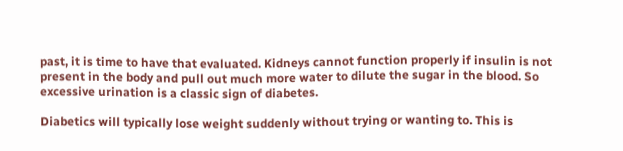past, it is time to have that evaluated. Kidneys cannot function properly if insulin is not present in the body and pull out much more water to dilute the sugar in the blood. So excessive urination is a classic sign of diabetes.

Diabetics will typically lose weight suddenly without trying or wanting to. This is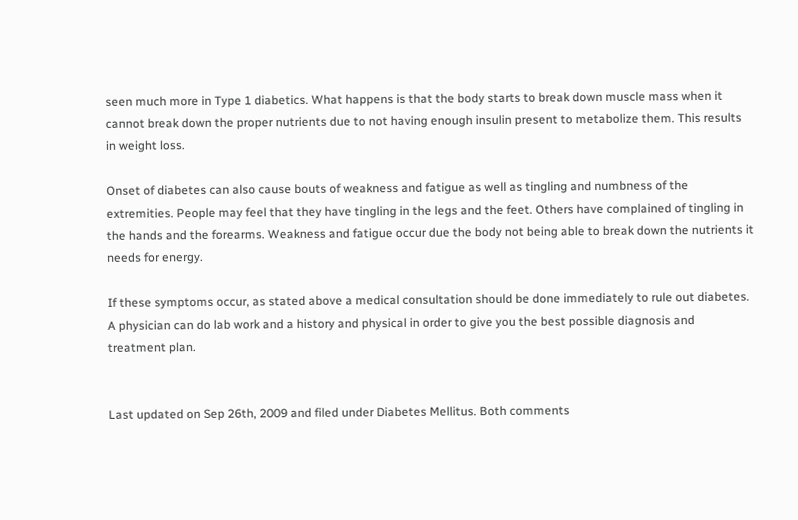seen much more in Type 1 diabetics. What happens is that the body starts to break down muscle mass when it cannot break down the proper nutrients due to not having enough insulin present to metabolize them. This results in weight loss.

Onset of diabetes can also cause bouts of weakness and fatigue as well as tingling and numbness of the extremities. People may feel that they have tingling in the legs and the feet. Others have complained of tingling in the hands and the forearms. Weakness and fatigue occur due the body not being able to break down the nutrients it needs for energy.

If these symptoms occur, as stated above a medical consultation should be done immediately to rule out diabetes. A physician can do lab work and a history and physical in order to give you the best possible diagnosis and treatment plan.


Last updated on Sep 26th, 2009 and filed under Diabetes Mellitus. Both comments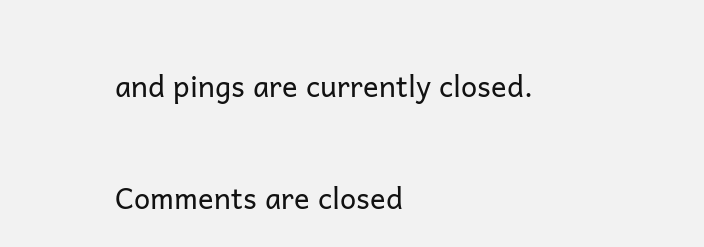and pings are currently closed.

Comments are closed